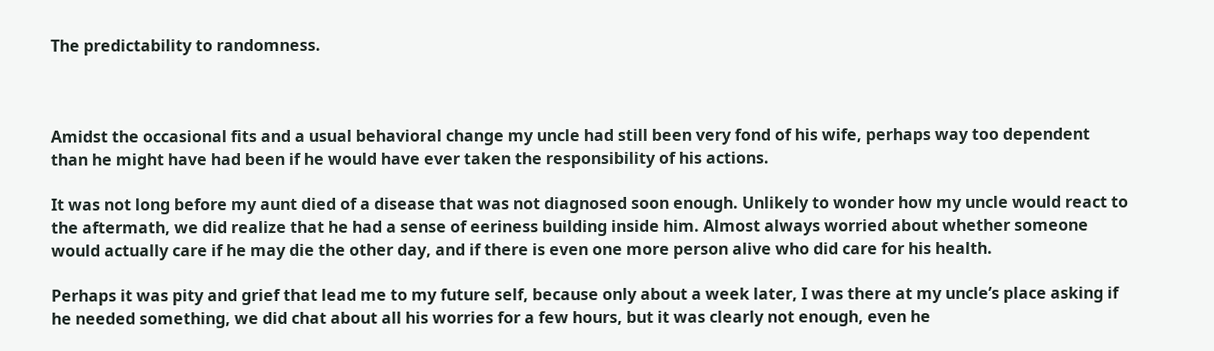The predictability to randomness.



Amidst the occasional fits and a usual behavioral change my uncle had still been very fond of his wife, perhaps way too dependent than he might have had been if he would have ever taken the responsibility of his actions.

It was not long before my aunt died of a disease that was not diagnosed soon enough. Unlikely to wonder how my uncle would react to the aftermath, we did realize that he had a sense of eeriness building inside him. Almost always worried about whether someone would actually care if he may die the other day, and if there is even one more person alive who did care for his health.

Perhaps it was pity and grief that lead me to my future self, because only about a week later, I was there at my uncle’s place asking if he needed something, we did chat about all his worries for a few hours, but it was clearly not enough, even he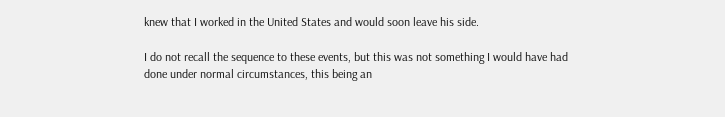knew that I worked in the United States and would soon leave his side.

I do not recall the sequence to these events, but this was not something I would have had done under normal circumstances, this being an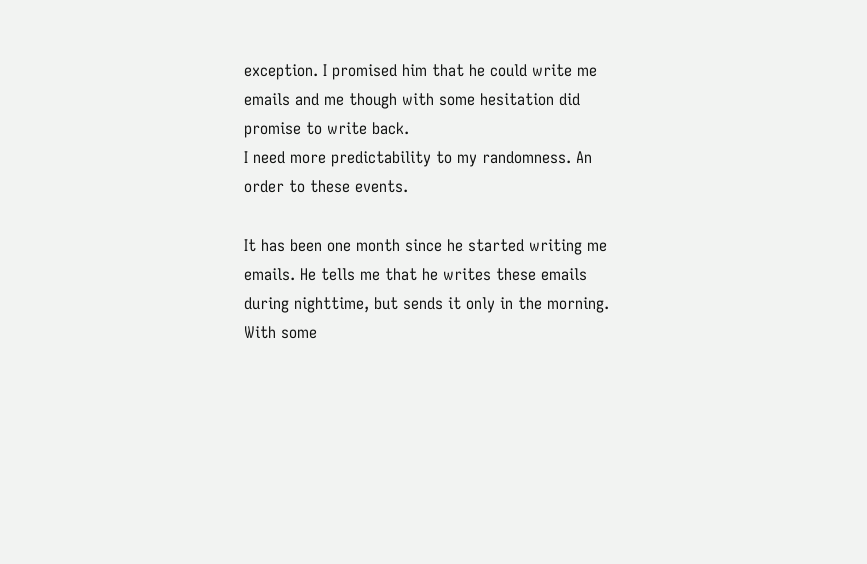exception. I promised him that he could write me emails and me though with some hesitation did promise to write back.
I need more predictability to my randomness. An order to these events.

It has been one month since he started writing me emails. He tells me that he writes these emails during nighttime, but sends it only in the morning. With some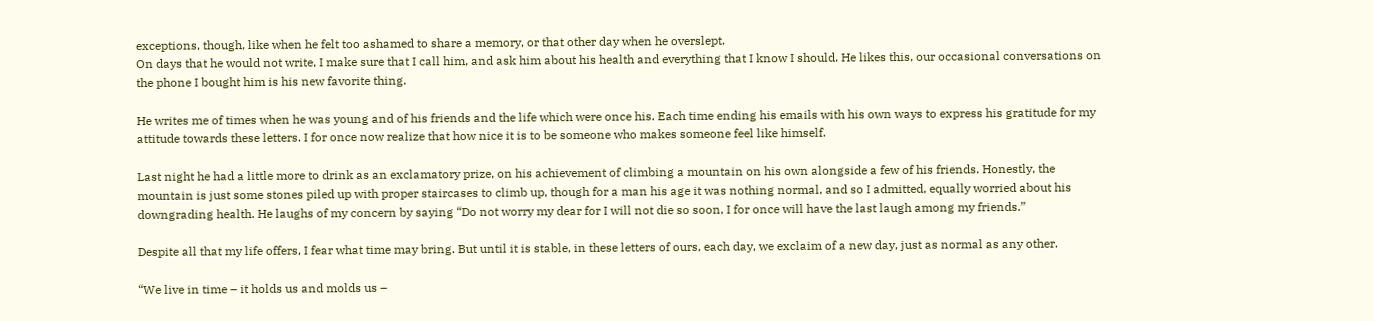exceptions, though, like when he felt too ashamed to share a memory, or that other day when he overslept.
On days that he would not write, I make sure that I call him, and ask him about his health and everything that I know I should. He likes this, our occasional conversations on the phone I bought him is his new favorite thing.

He writes me of times when he was young and of his friends and the life which were once his. Each time ending his emails with his own ways to express his gratitude for my attitude towards these letters. I for once now realize that how nice it is to be someone who makes someone feel like himself.

Last night he had a little more to drink as an exclamatory prize, on his achievement of climbing a mountain on his own alongside a few of his friends. Honestly, the mountain is just some stones piled up with proper staircases to climb up, though for a man his age it was nothing normal, and so I admitted, equally worried about his downgrading health. He laughs of my concern by saying “Do not worry my dear for I will not die so soon, I for once will have the last laugh among my friends.”

Despite all that my life offers, I fear what time may bring. But until it is stable, in these letters of ours, each day, we exclaim of a new day, just as normal as any other.

“We live in time – it holds us and molds us –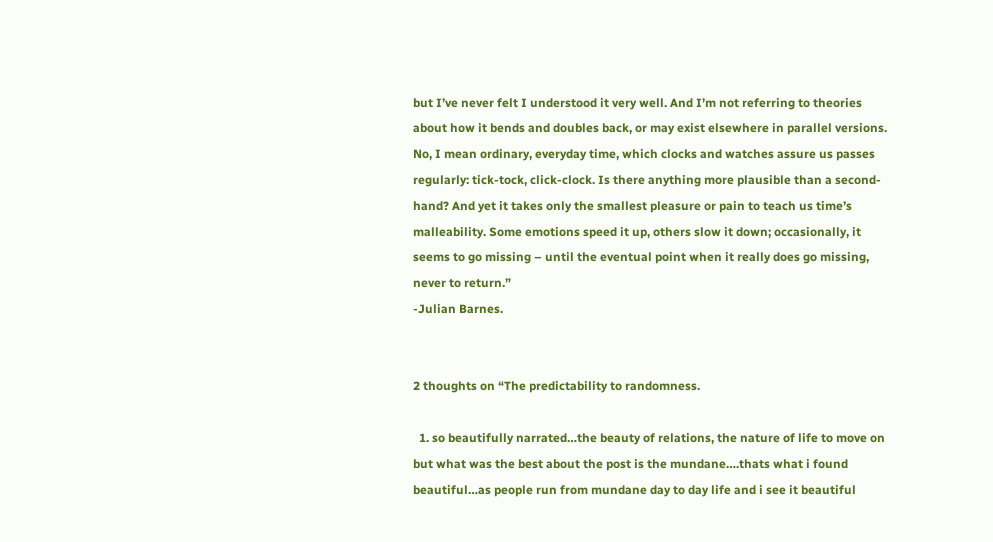but I’ve never felt I understood it very well. And I’m not referring to theories about how it bends and doubles back, or may exist elsewhere in parallel versions. No, I mean ordinary, everyday time, which clocks and watches assure us passes regularly: tick-tock, click-clock. Is there anything more plausible than a second-hand? And yet it takes only the smallest pleasure or pain to teach us time’s malleability. Some emotions speed it up, others slow it down; occasionally, it seems to go missing – until the eventual point when it really does go missing, never to return.”                                                                                                                                            -Julian Barnes.


2 thoughts on “The predictability to randomness.

  1. so beautifully narrated…the beauty of relations, the nature of life to move on but what was the best about the post is the mundane….thats what i found beautiful…as people run from mundane day to day life and i see it beautiful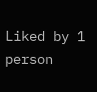Liked by 1 person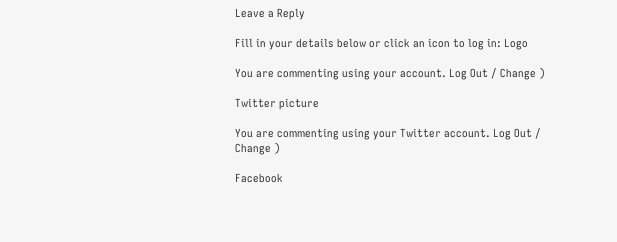Leave a Reply

Fill in your details below or click an icon to log in: Logo

You are commenting using your account. Log Out / Change )

Twitter picture

You are commenting using your Twitter account. Log Out / Change )

Facebook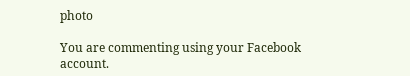photo

You are commenting using your Facebook account.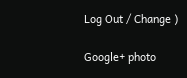Log Out / Change )

Google+ photo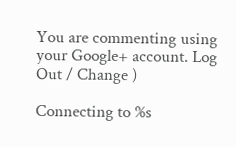You are commenting using your Google+ account. Log Out / Change )

Connecting to %s